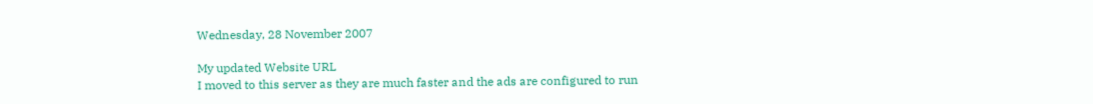Wednesday, 28 November 2007

My updated Website URL
I moved to this server as they are much faster and the ads are configured to run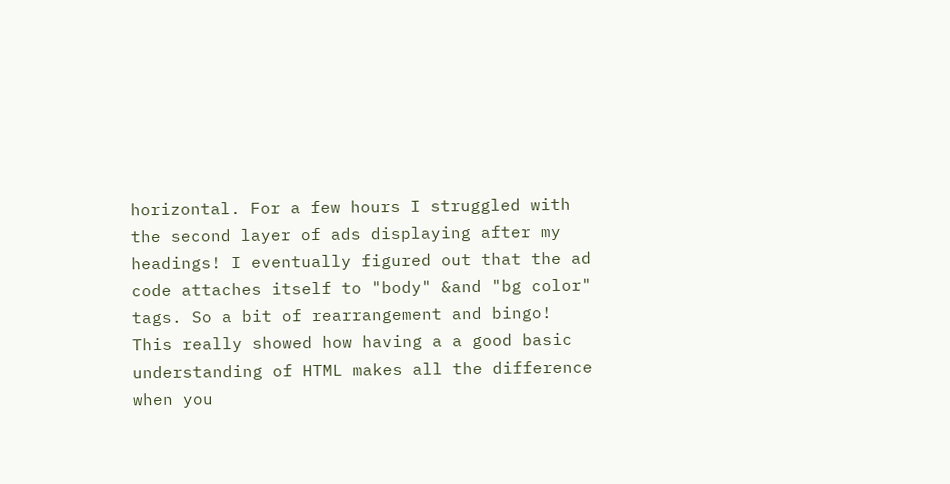horizontal. For a few hours I struggled with the second layer of ads displaying after my headings! I eventually figured out that the ad code attaches itself to "body" &and "bg color" tags. So a bit of rearrangement and bingo! This really showed how having a a good basic understanding of HTML makes all the difference when you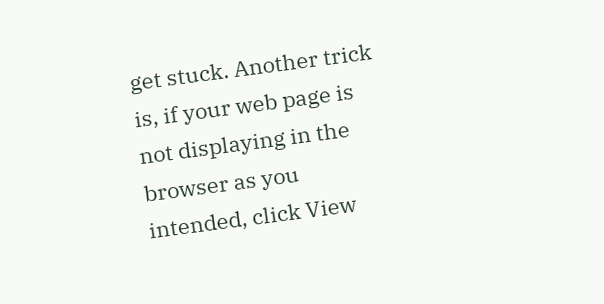get stuck. Another trick is, if your web page is not displaying in the browser as you intended, click View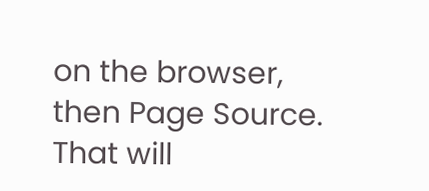on the browser, then Page Source. That will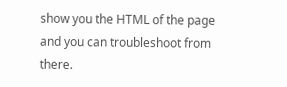show you the HTML of the page and you can troubleshoot from there.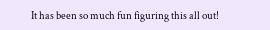It has been so much fun figuring this all out!